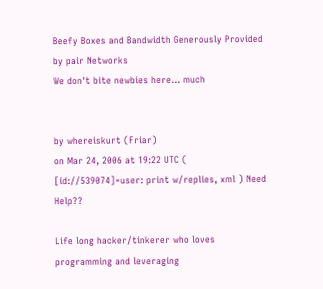Beefy Boxes and Bandwidth Generously Provided by pair Networks
We don't bite newbies here... much


by whereiskurt (Friar)
on Mar 24, 2006 at 19:22 UTC ( [id://539074]=user: print w/replies, xml ) Need Help??

Life long hacker/tinkerer who loves programming and leveraging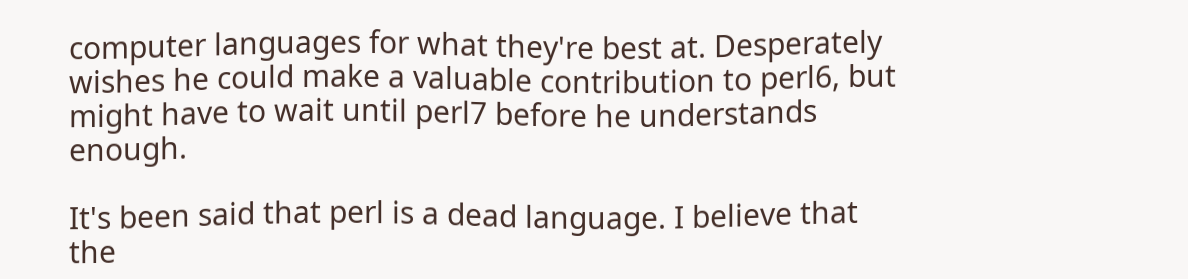computer languages for what they're best at. Desperately wishes he could make a valuable contribution to perl6, but might have to wait until perl7 before he understands enough.

It's been said that perl is a dead language. I believe that the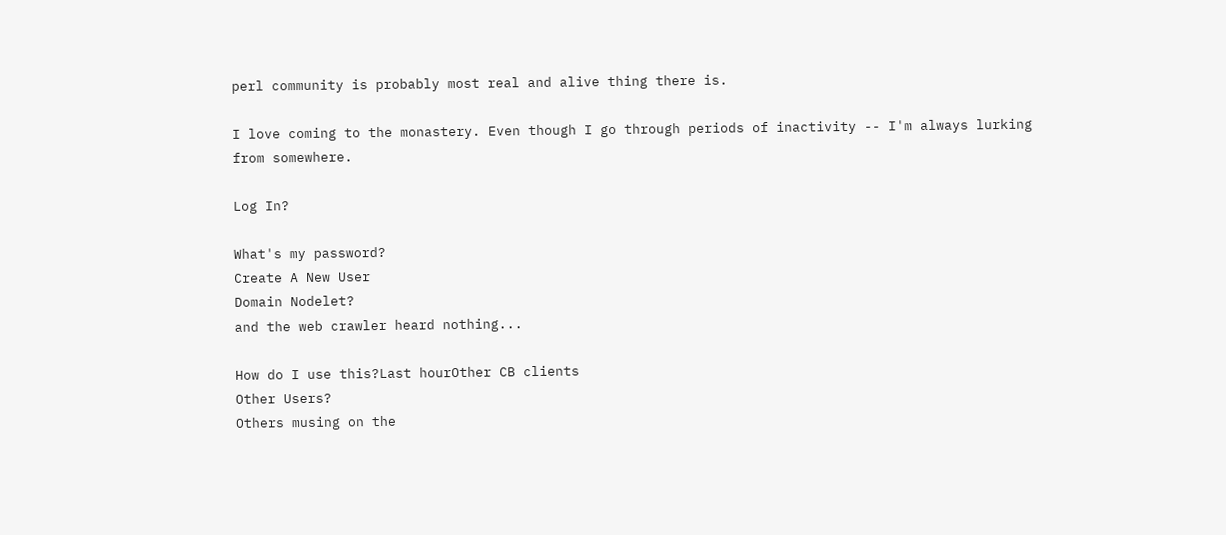perl community is probably most real and alive thing there is.

I love coming to the monastery. Even though I go through periods of inactivity -- I'm always lurking from somewhere.

Log In?

What's my password?
Create A New User
Domain Nodelet?
and the web crawler heard nothing...

How do I use this?Last hourOther CB clients
Other Users?
Others musing on the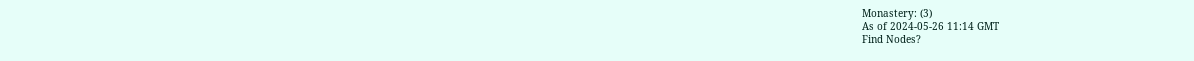Monastery: (3)
As of 2024-05-26 11:14 GMT
Find Nodes?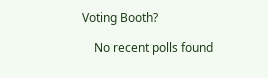Voting Booth?

    No recent polls found